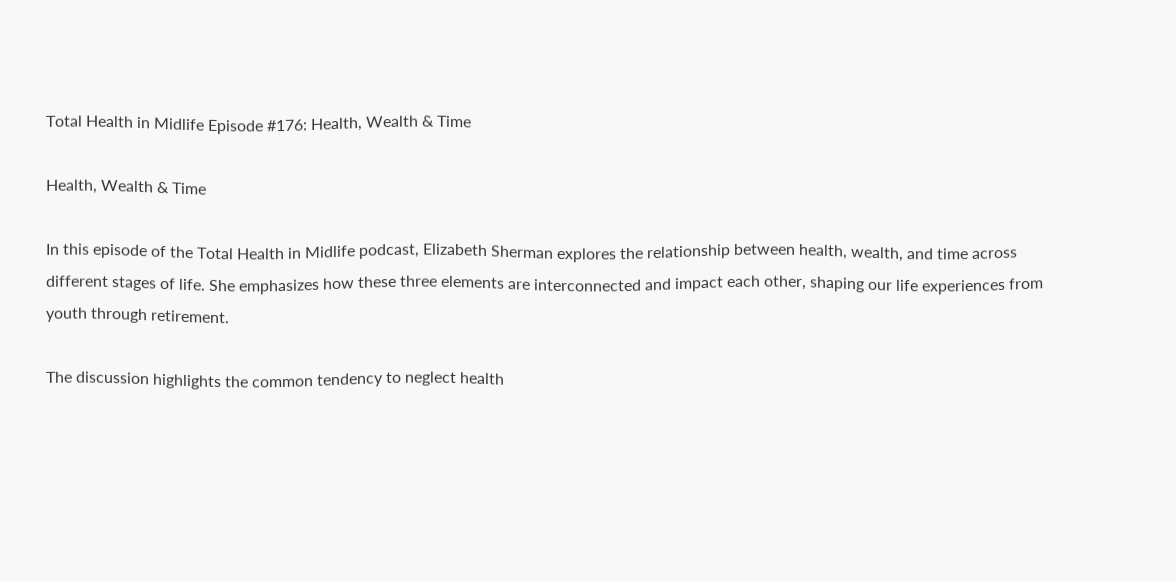Total Health in Midlife Episode #176: Health, Wealth & Time

Health, Wealth & Time

In this episode of the Total Health in Midlife podcast, Elizabeth Sherman explores the relationship between health, wealth, and time across different stages of life. She emphasizes how these three elements are interconnected and impact each other, shaping our life experiences from youth through retirement.

The discussion highlights the common tendency to neglect health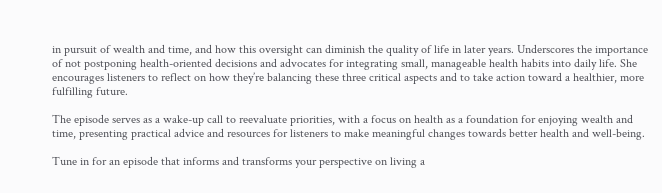in pursuit of wealth and time, and how this oversight can diminish the quality of life in later years. Underscores the importance of not postponing health-oriented decisions and advocates for integrating small, manageable health habits into daily life. She encourages listeners to reflect on how they’re balancing these three critical aspects and to take action toward a healthier, more fulfilling future.

The episode serves as a wake-up call to reevaluate priorities, with a focus on health as a foundation for enjoying wealth and time, presenting practical advice and resources for listeners to make meaningful changes towards better health and well-being.

Tune in for an episode that informs and transforms your perspective on living a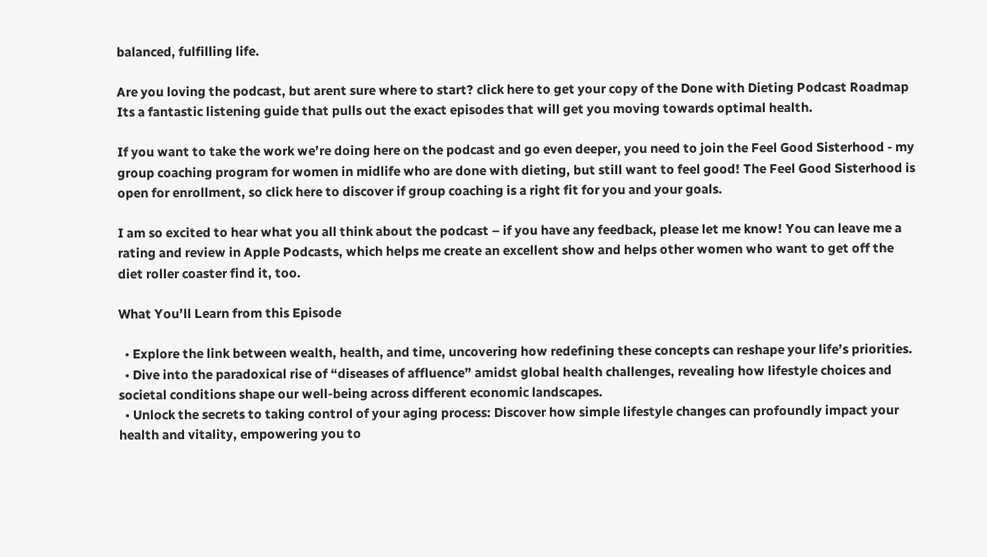balanced, fulfilling life.

Are you loving the podcast, but arent sure where to start? click here to get your copy of the Done with Dieting Podcast Roadmap Its a fantastic listening guide that pulls out the exact episodes that will get you moving towards optimal health.

If you want to take the work we’re doing here on the podcast and go even deeper, you need to join the Feel Good Sisterhood - my group coaching program for women in midlife who are done with dieting, but still want to feel good! The Feel Good Sisterhood is open for enrollment, so click here to discover if group coaching is a right fit for you and your goals.

I am so excited to hear what you all think about the podcast – if you have any feedback, please let me know! You can leave me a rating and review in Apple Podcasts, which helps me create an excellent show and helps other women who want to get off the diet roller coaster find it, too.

What You’ll Learn from this Episode

  • Explore the link between wealth, health, and time, uncovering how redefining these concepts can reshape your life’s priorities.
  • Dive into the paradoxical rise of “diseases of affluence” amidst global health challenges, revealing how lifestyle choices and societal conditions shape our well-being across different economic landscapes.
  • Unlock the secrets to taking control of your aging process: Discover how simple lifestyle changes can profoundly impact your health and vitality, empowering you to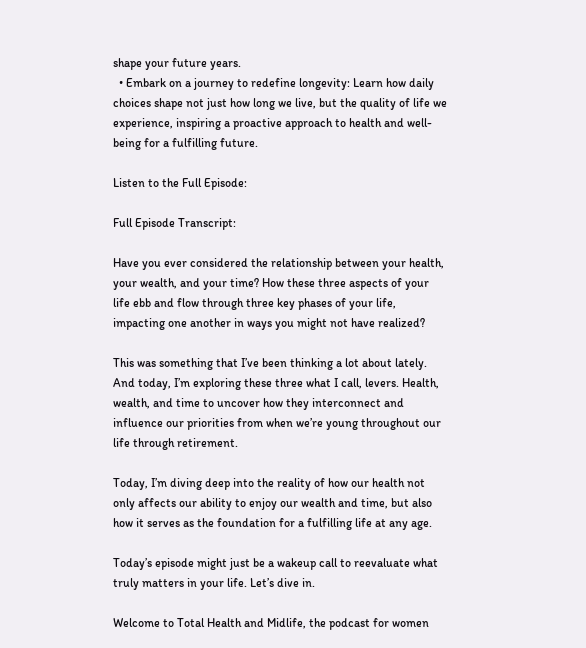shape your future years.
  • Embark on a journey to redefine longevity: Learn how daily choices shape not just how long we live, but the quality of life we experience, inspiring a proactive approach to health and well-being for a fulfilling future.

Listen to the Full Episode:

Full Episode Transcript:

Have you ever considered the relationship between your health, your wealth, and your time? How these three aspects of your life ebb and flow through three key phases of your life, impacting one another in ways you might not have realized?

This was something that I’ve been thinking a lot about lately. And today, I’m exploring these three what I call, levers. Health, wealth, and time to uncover how they interconnect and influence our priorities from when we’re young throughout our life through retirement.

Today, I’m diving deep into the reality of how our health not only affects our ability to enjoy our wealth and time, but also how it serves as the foundation for a fulfilling life at any age.

Today’s episode might just be a wakeup call to reevaluate what truly matters in your life. Let’s dive in.

Welcome to Total Health and Midlife, the podcast for women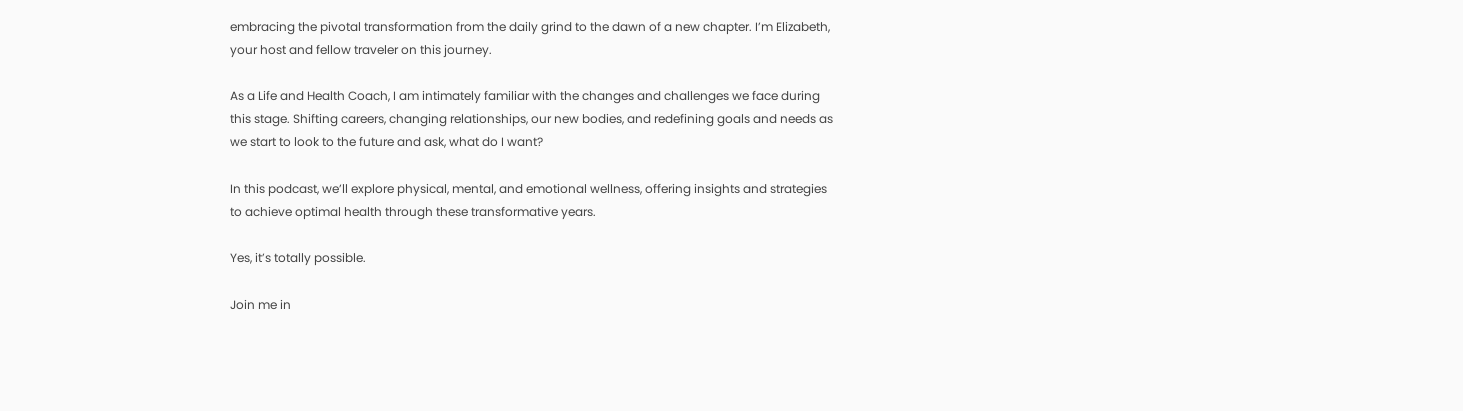embracing the pivotal transformation from the daily grind to the dawn of a new chapter. I’m Elizabeth, your host and fellow traveler on this journey.

As a Life and Health Coach, I am intimately familiar with the changes and challenges we face during this stage. Shifting careers, changing relationships, our new bodies, and redefining goals and needs as we start to look to the future and ask, what do I want?

In this podcast, we’ll explore physical, mental, and emotional wellness, offering insights and strategies to achieve optimal health through these transformative years.

Yes, it’s totally possible.

Join me in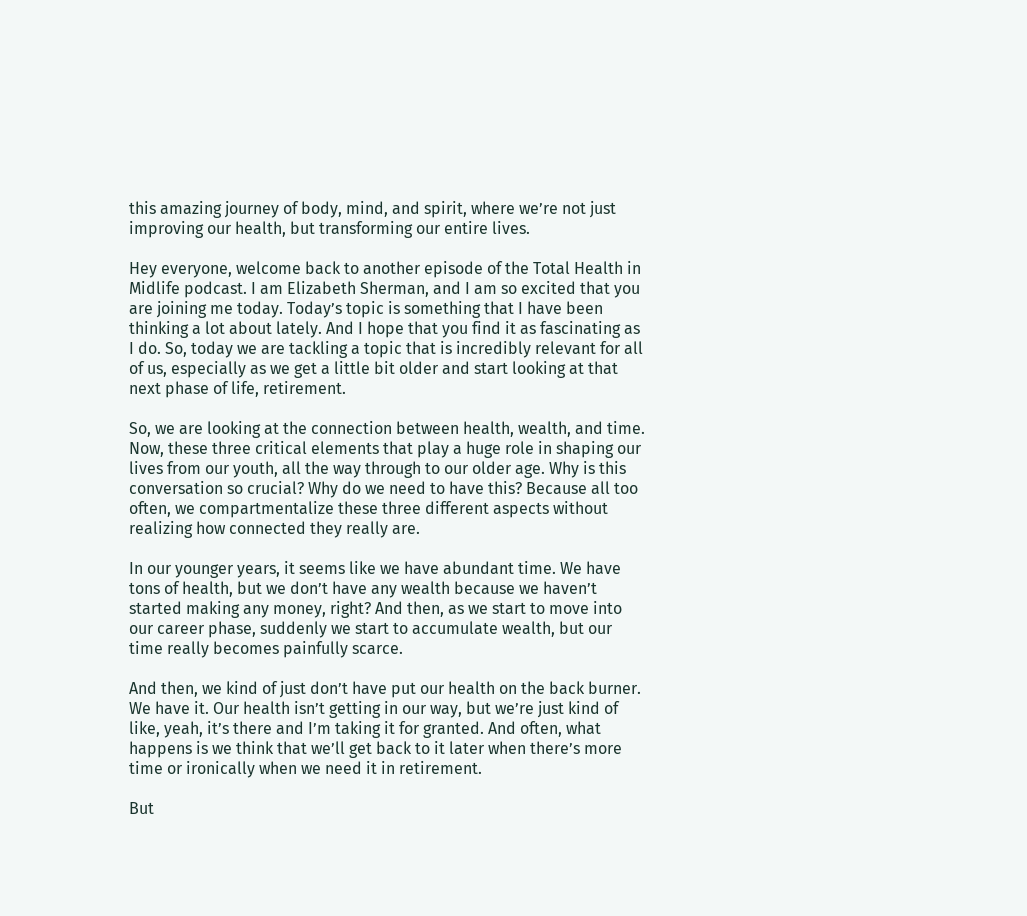this amazing journey of body, mind, and spirit, where we’re not just improving our health, but transforming our entire lives.

Hey everyone, welcome back to another episode of the Total Health in Midlife podcast. I am Elizabeth Sherman, and I am so excited that you are joining me today. Today’s topic is something that I have been thinking a lot about lately. And I hope that you find it as fascinating as I do. So, today we are tackling a topic that is incredibly relevant for all of us, especially as we get a little bit older and start looking at that next phase of life, retirement.

So, we are looking at the connection between health, wealth, and time. Now, these three critical elements that play a huge role in shaping our lives from our youth, all the way through to our older age. Why is this conversation so crucial? Why do we need to have this? Because all too often, we compartmentalize these three different aspects without realizing how connected they really are.

In our younger years, it seems like we have abundant time. We have tons of health, but we don’t have any wealth because we haven’t started making any money, right? And then, as we start to move into our career phase, suddenly we start to accumulate wealth, but our time really becomes painfully scarce.

And then, we kind of just don’t have put our health on the back burner. We have it. Our health isn’t getting in our way, but we’re just kind of like, yeah, it’s there and I’m taking it for granted. And often, what happens is we think that we’ll get back to it later when there’s more time or ironically when we need it in retirement.

But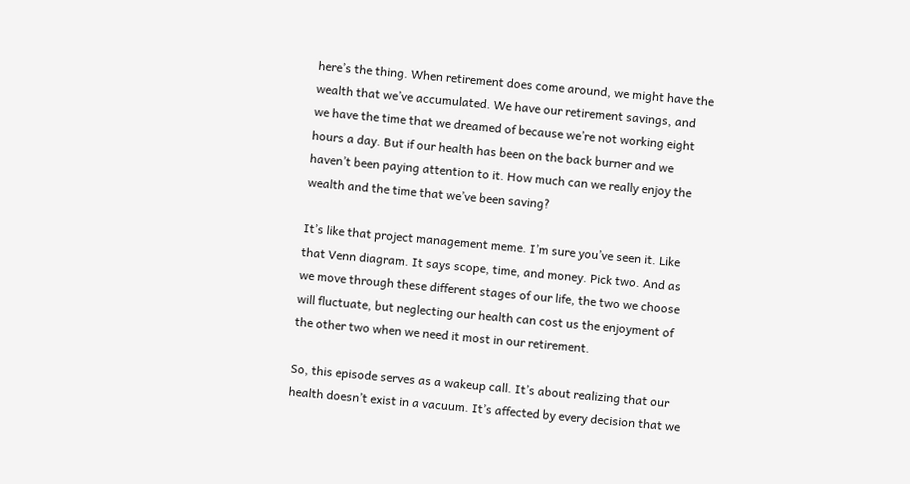here’s the thing. When retirement does come around, we might have the wealth that we’ve accumulated. We have our retirement savings, and we have the time that we dreamed of because we’re not working eight hours a day. But if our health has been on the back burner and we haven’t been paying attention to it. How much can we really enjoy the wealth and the time that we’ve been saving?

It’s like that project management meme. I’m sure you’ve seen it. Like that Venn diagram. It says scope, time, and money. Pick two. And as we move through these different stages of our life, the two we choose will fluctuate, but neglecting our health can cost us the enjoyment of the other two when we need it most in our retirement.

So, this episode serves as a wakeup call. It’s about realizing that our health doesn’t exist in a vacuum. It’s affected by every decision that we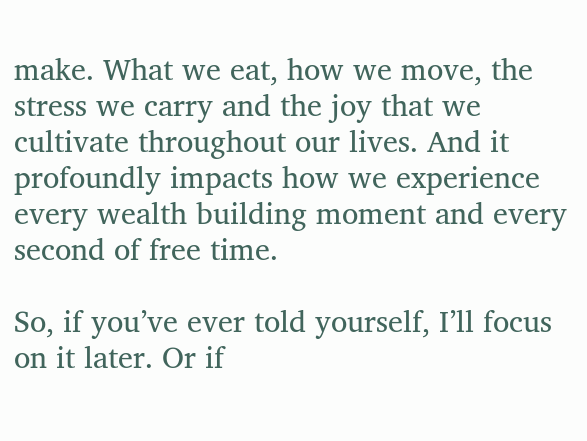make. What we eat, how we move, the stress we carry and the joy that we cultivate throughout our lives. And it profoundly impacts how we experience every wealth building moment and every second of free time.

So, if you’ve ever told yourself, I’ll focus on it later. Or if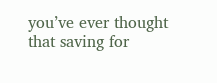you’ve ever thought that saving for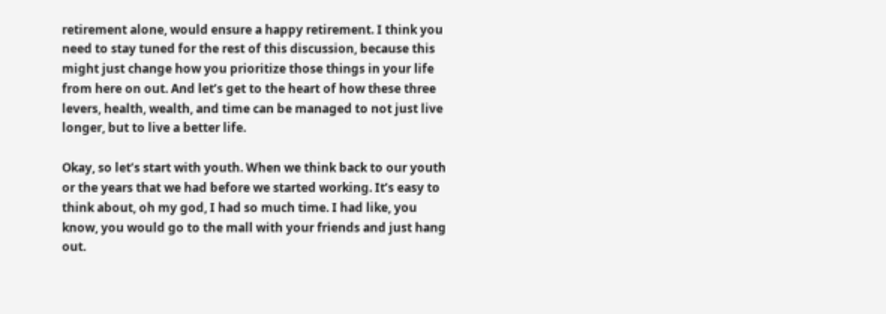retirement alone, would ensure a happy retirement. I think you need to stay tuned for the rest of this discussion, because this might just change how you prioritize those things in your life from here on out. And let’s get to the heart of how these three levers, health, wealth, and time can be managed to not just live longer, but to live a better life.

Okay, so let’s start with youth. When we think back to our youth or the years that we had before we started working. It’s easy to think about, oh my god, I had so much time. I had like, you know, you would go to the mall with your friends and just hang out.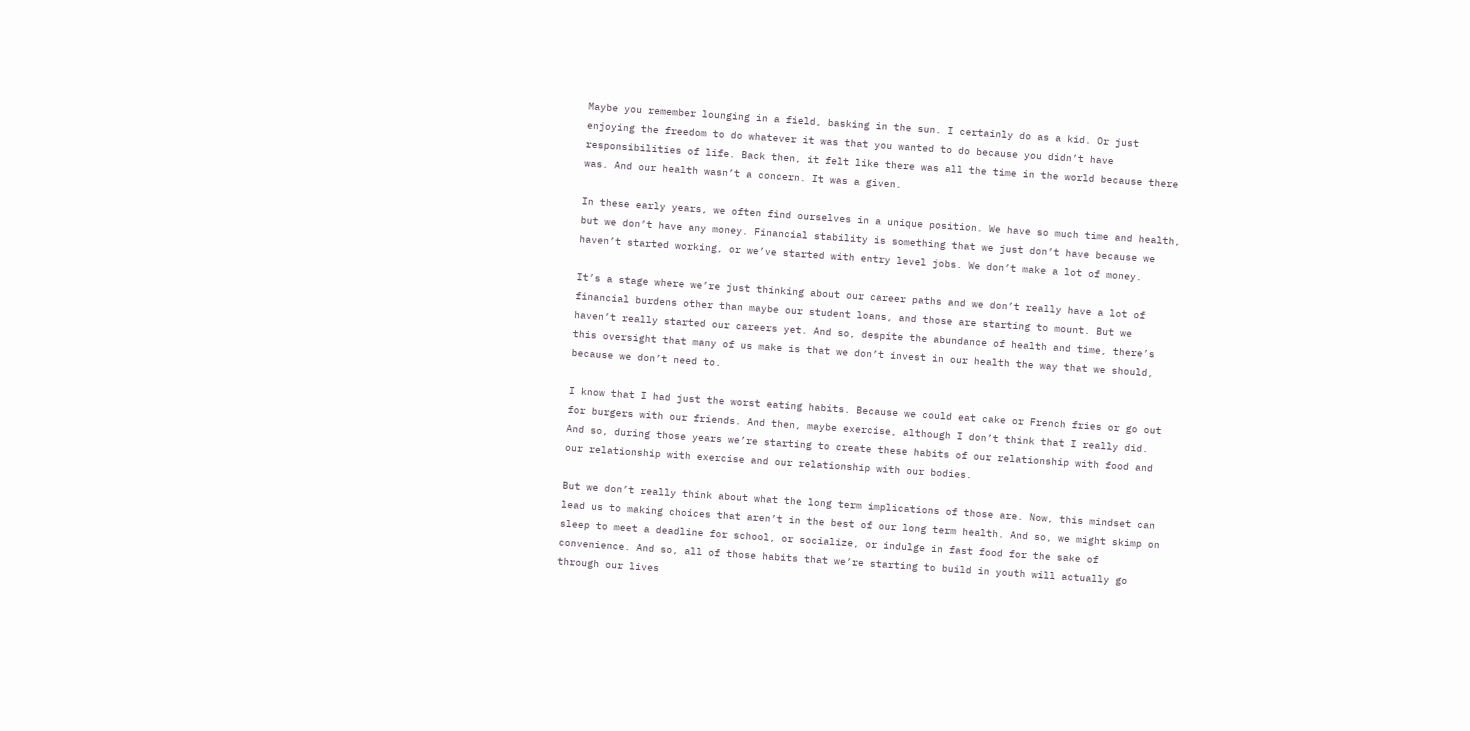Maybe you remember lounging in a field, basking in the sun. I certainly do as a kid. Or just enjoying the freedom to do whatever it was that you wanted to do because you didn’t have responsibilities of life. Back then, it felt like there was all the time in the world because there was. And our health wasn’t a concern. It was a given.

In these early years, we often find ourselves in a unique position. We have so much time and health, but we don’t have any money. Financial stability is something that we just don’t have because we haven’t started working, or we’ve started with entry level jobs. We don’t make a lot of money.

It’s a stage where we’re just thinking about our career paths and we don’t really have a lot of financial burdens other than maybe our student loans, and those are starting to mount. But we haven’t really started our careers yet. And so, despite the abundance of health and time, there’s this oversight that many of us make is that we don’t invest in our health the way that we should, because we don’t need to.

I know that I had just the worst eating habits. Because we could eat cake or French fries or go out for burgers with our friends. And then, maybe exercise, although I don’t think that I really did. And so, during those years we’re starting to create these habits of our relationship with food and our relationship with exercise and our relationship with our bodies.

But we don’t really think about what the long term implications of those are. Now, this mindset can lead us to making choices that aren’t in the best of our long term health. And so, we might skimp on sleep to meet a deadline for school, or socialize, or indulge in fast food for the sake of convenience. And so, all of those habits that we’re starting to build in youth will actually go through our lives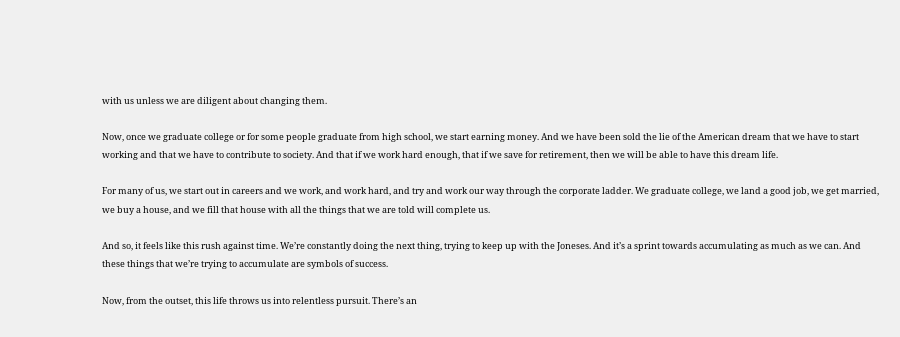with us unless we are diligent about changing them.

Now, once we graduate college or for some people graduate from high school, we start earning money. And we have been sold the lie of the American dream that we have to start working and that we have to contribute to society. And that if we work hard enough, that if we save for retirement, then we will be able to have this dream life.

For many of us, we start out in careers and we work, and work hard, and try and work our way through the corporate ladder. We graduate college, we land a good job, we get married, we buy a house, and we fill that house with all the things that we are told will complete us.

And so, it feels like this rush against time. We’re constantly doing the next thing, trying to keep up with the Joneses. And it’s a sprint towards accumulating as much as we can. And these things that we’re trying to accumulate are symbols of success.

Now, from the outset, this life throws us into relentless pursuit. There’s an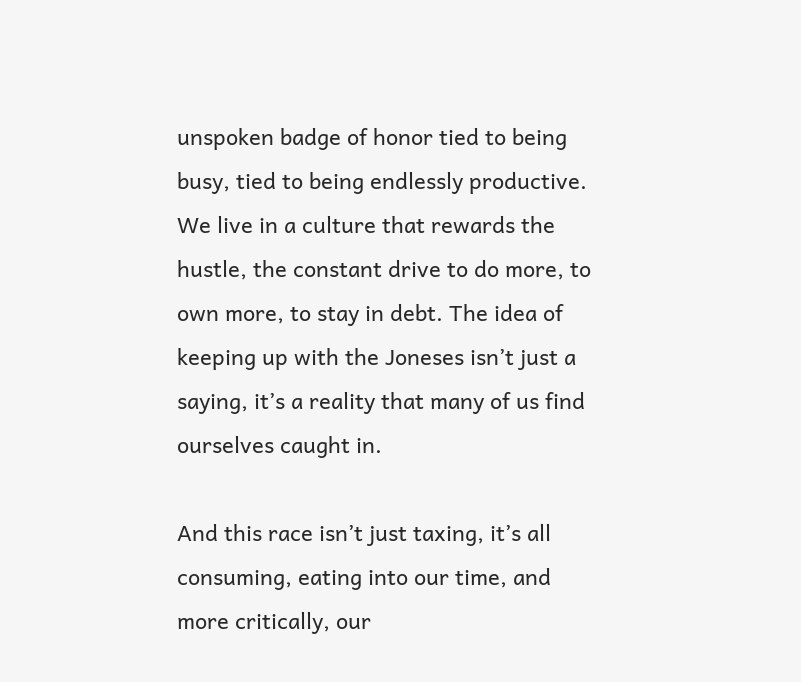unspoken badge of honor tied to being busy, tied to being endlessly productive. We live in a culture that rewards the hustle, the constant drive to do more, to own more, to stay in debt. The idea of keeping up with the Joneses isn’t just a saying, it’s a reality that many of us find ourselves caught in.

And this race isn’t just taxing, it’s all consuming, eating into our time, and more critically, our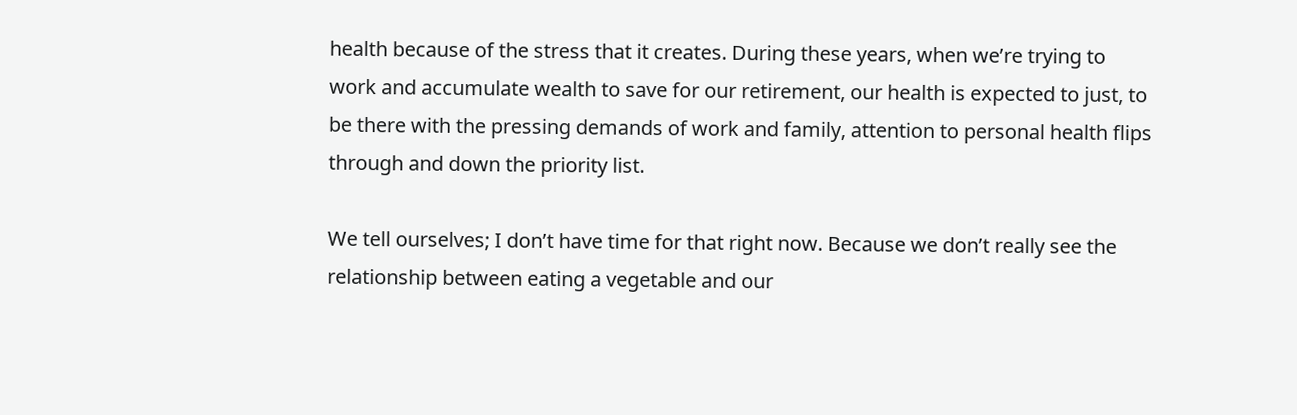health because of the stress that it creates. During these years, when we’re trying to work and accumulate wealth to save for our retirement, our health is expected to just, to be there with the pressing demands of work and family, attention to personal health flips through and down the priority list.

We tell ourselves; I don’t have time for that right now. Because we don’t really see the relationship between eating a vegetable and our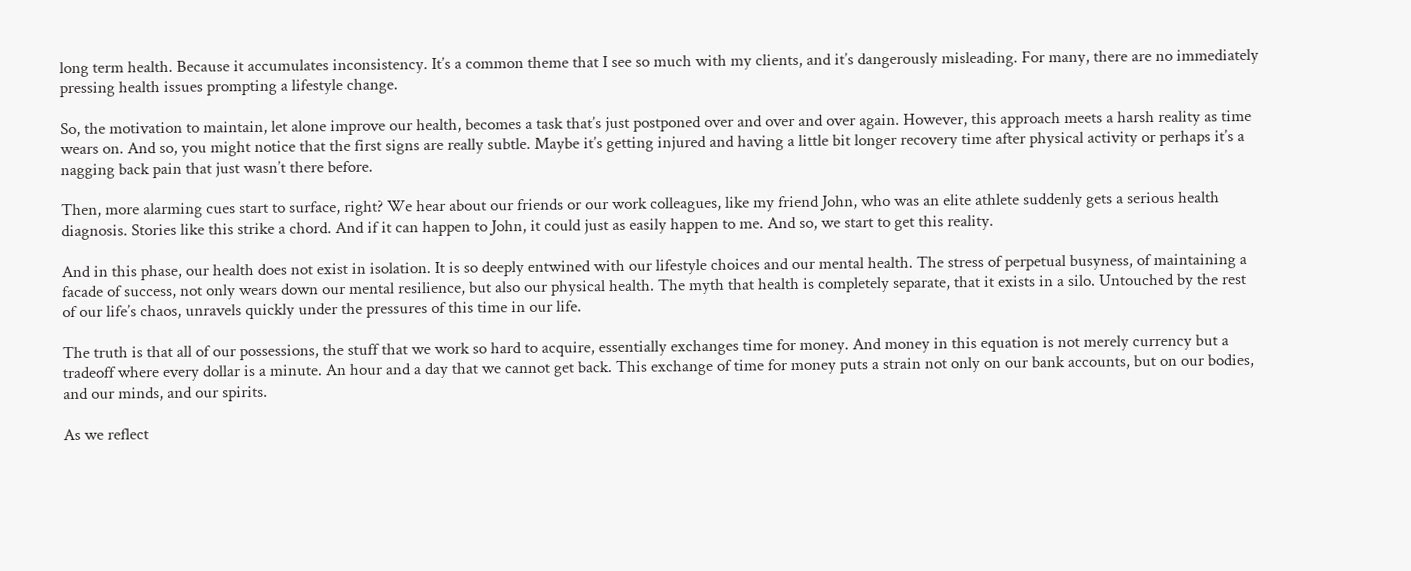long term health. Because it accumulates inconsistency. It’s a common theme that I see so much with my clients, and it’s dangerously misleading. For many, there are no immediately pressing health issues prompting a lifestyle change.

So, the motivation to maintain, let alone improve our health, becomes a task that’s just postponed over and over and over again. However, this approach meets a harsh reality as time wears on. And so, you might notice that the first signs are really subtle. Maybe it’s getting injured and having a little bit longer recovery time after physical activity or perhaps it’s a nagging back pain that just wasn’t there before.

Then, more alarming cues start to surface, right? We hear about our friends or our work colleagues, like my friend John, who was an elite athlete suddenly gets a serious health diagnosis. Stories like this strike a chord. And if it can happen to John, it could just as easily happen to me. And so, we start to get this reality.

And in this phase, our health does not exist in isolation. It is so deeply entwined with our lifestyle choices and our mental health. The stress of perpetual busyness, of maintaining a facade of success, not only wears down our mental resilience, but also our physical health. The myth that health is completely separate, that it exists in a silo. Untouched by the rest of our life’s chaos, unravels quickly under the pressures of this time in our life.

The truth is that all of our possessions, the stuff that we work so hard to acquire, essentially exchanges time for money. And money in this equation is not merely currency but a tradeoff where every dollar is a minute. An hour and a day that we cannot get back. This exchange of time for money puts a strain not only on our bank accounts, but on our bodies, and our minds, and our spirits.

As we reflect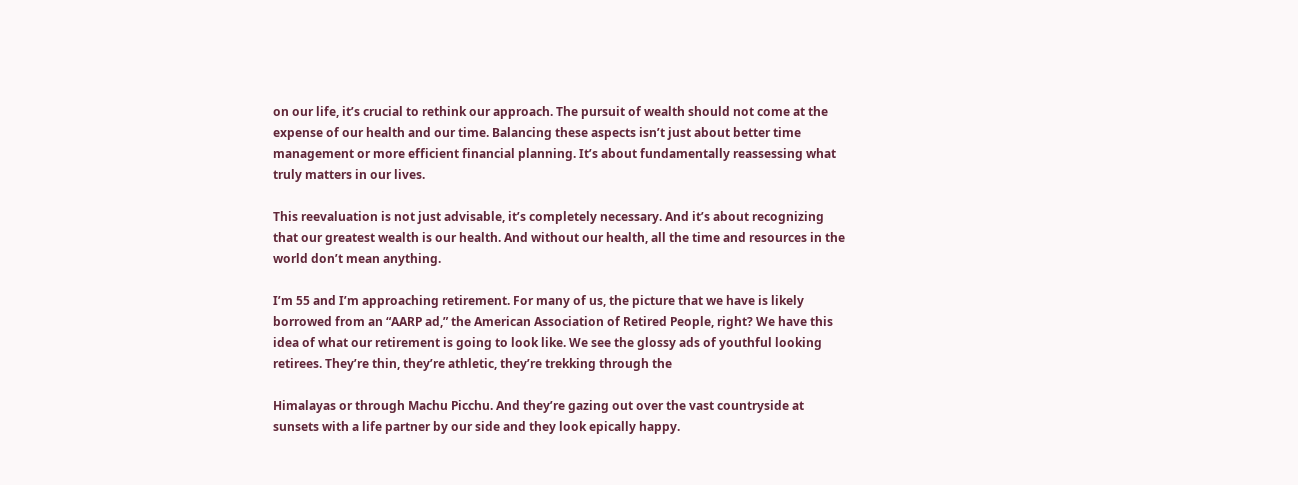on our life, it’s crucial to rethink our approach. The pursuit of wealth should not come at the expense of our health and our time. Balancing these aspects isn’t just about better time management or more efficient financial planning. It’s about fundamentally reassessing what truly matters in our lives.

This reevaluation is not just advisable, it’s completely necessary. And it’s about recognizing that our greatest wealth is our health. And without our health, all the time and resources in the world don’t mean anything.

I’m 55 and I’m approaching retirement. For many of us, the picture that we have is likely borrowed from an “AARP ad,” the American Association of Retired People, right? We have this idea of what our retirement is going to look like. We see the glossy ads of youthful looking retirees. They’re thin, they’re athletic, they’re trekking through the

Himalayas or through Machu Picchu. And they’re gazing out over the vast countryside at sunsets with a life partner by our side and they look epically happy.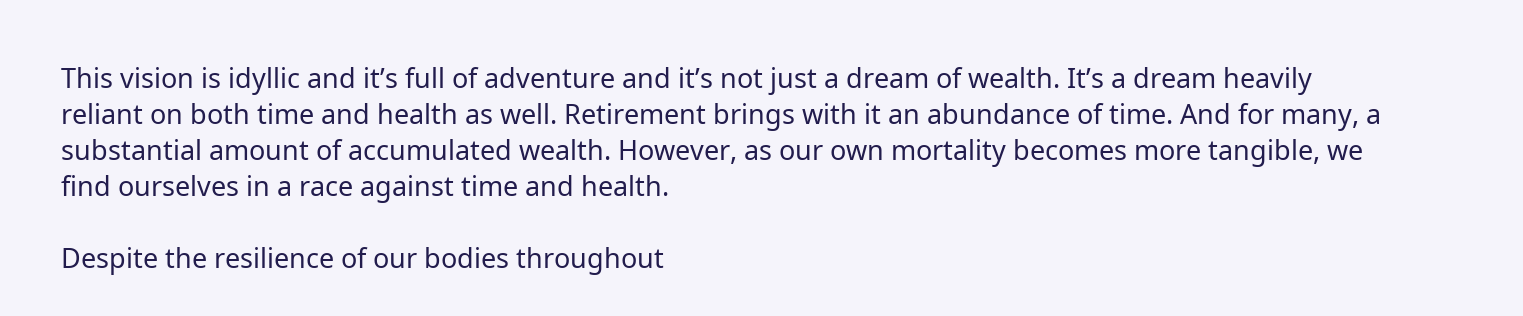This vision is idyllic and it’s full of adventure and it’s not just a dream of wealth. It’s a dream heavily reliant on both time and health as well. Retirement brings with it an abundance of time. And for many, a substantial amount of accumulated wealth. However, as our own mortality becomes more tangible, we find ourselves in a race against time and health.

Despite the resilience of our bodies throughout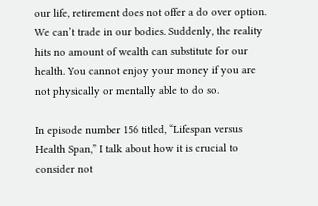our life, retirement does not offer a do over option. We can’t trade in our bodies. Suddenly, the reality hits no amount of wealth can substitute for our health. You cannot enjoy your money if you are not physically or mentally able to do so.

In episode number 156 titled, “Lifespan versus Health Span,” I talk about how it is crucial to consider not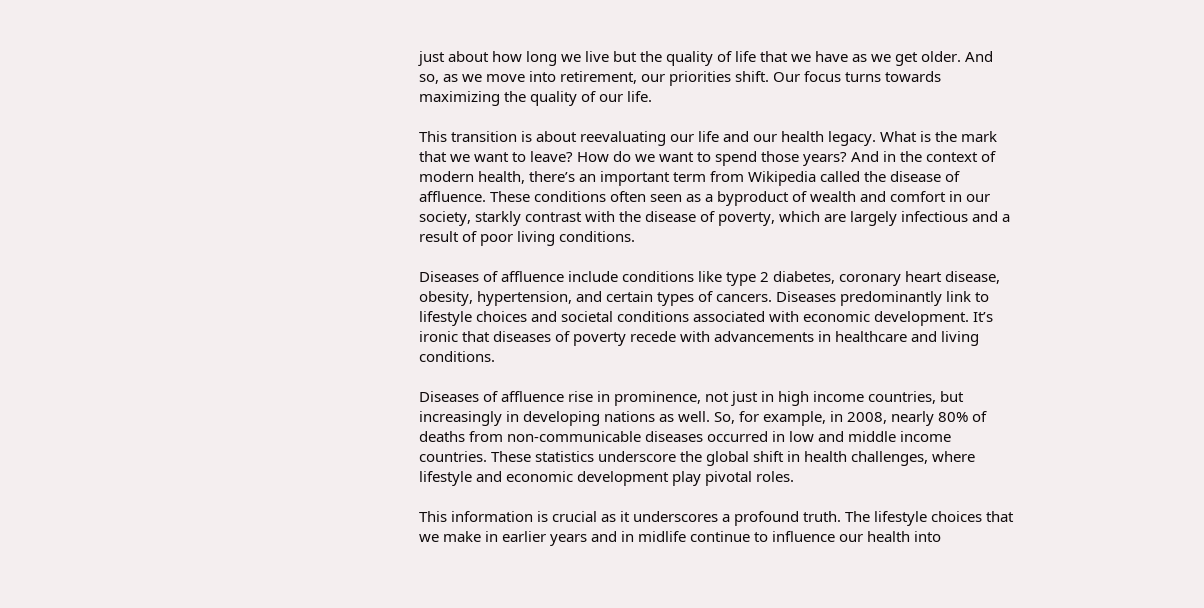just about how long we live but the quality of life that we have as we get older. And so, as we move into retirement, our priorities shift. Our focus turns towards maximizing the quality of our life.

This transition is about reevaluating our life and our health legacy. What is the mark that we want to leave? How do we want to spend those years? And in the context of modern health, there’s an important term from Wikipedia called the disease of affluence. These conditions often seen as a byproduct of wealth and comfort in our society, starkly contrast with the disease of poverty, which are largely infectious and a result of poor living conditions.

Diseases of affluence include conditions like type 2 diabetes, coronary heart disease, obesity, hypertension, and certain types of cancers. Diseases predominantly link to lifestyle choices and societal conditions associated with economic development. It’s ironic that diseases of poverty recede with advancements in healthcare and living conditions.

Diseases of affluence rise in prominence, not just in high income countries, but increasingly in developing nations as well. So, for example, in 2008, nearly 80% of deaths from non-communicable diseases occurred in low and middle income countries. These statistics underscore the global shift in health challenges, where lifestyle and economic development play pivotal roles.

This information is crucial as it underscores a profound truth. The lifestyle choices that we make in earlier years and in midlife continue to influence our health into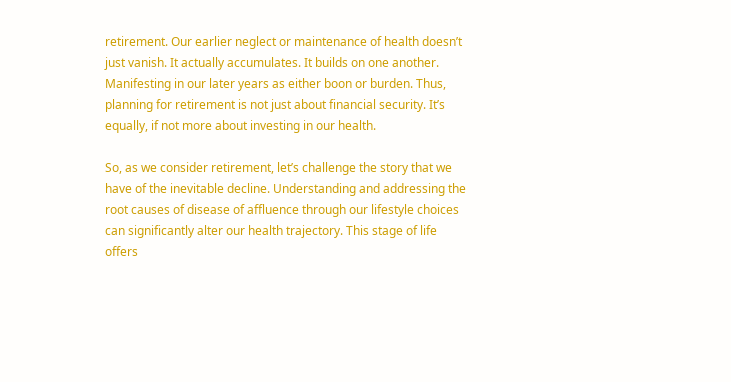retirement. Our earlier neglect or maintenance of health doesn’t just vanish. It actually accumulates. It builds on one another. Manifesting in our later years as either boon or burden. Thus, planning for retirement is not just about financial security. It’s equally, if not more about investing in our health.

So, as we consider retirement, let’s challenge the story that we have of the inevitable decline. Understanding and addressing the root causes of disease of affluence through our lifestyle choices can significantly alter our health trajectory. This stage of life offers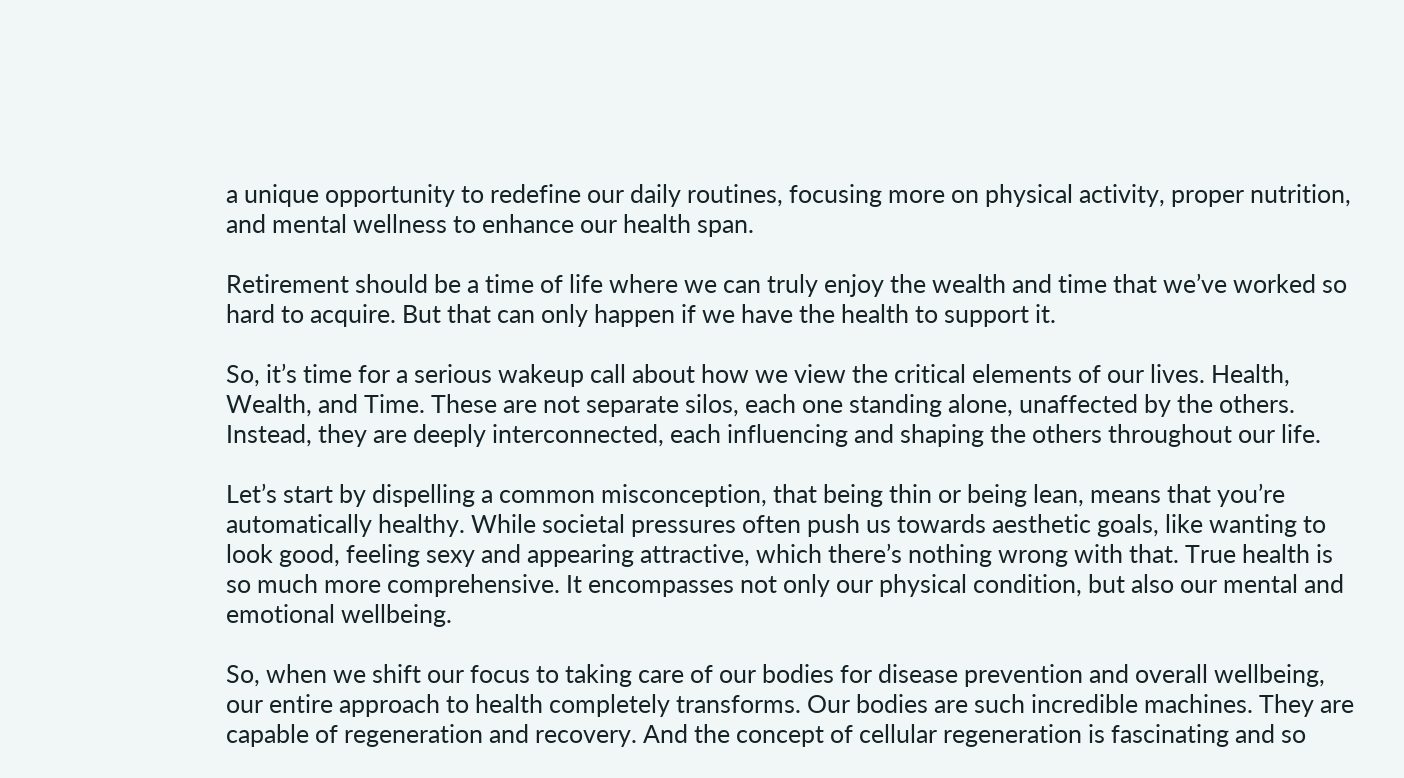a unique opportunity to redefine our daily routines, focusing more on physical activity, proper nutrition, and mental wellness to enhance our health span.

Retirement should be a time of life where we can truly enjoy the wealth and time that we’ve worked so hard to acquire. But that can only happen if we have the health to support it.

So, it’s time for a serious wakeup call about how we view the critical elements of our lives. Health, Wealth, and Time. These are not separate silos, each one standing alone, unaffected by the others. Instead, they are deeply interconnected, each influencing and shaping the others throughout our life.

Let’s start by dispelling a common misconception, that being thin or being lean, means that you’re automatically healthy. While societal pressures often push us towards aesthetic goals, like wanting to look good, feeling sexy and appearing attractive, which there’s nothing wrong with that. True health is so much more comprehensive. It encompasses not only our physical condition, but also our mental and emotional wellbeing.

So, when we shift our focus to taking care of our bodies for disease prevention and overall wellbeing, our entire approach to health completely transforms. Our bodies are such incredible machines. They are capable of regeneration and recovery. And the concept of cellular regeneration is fascinating and so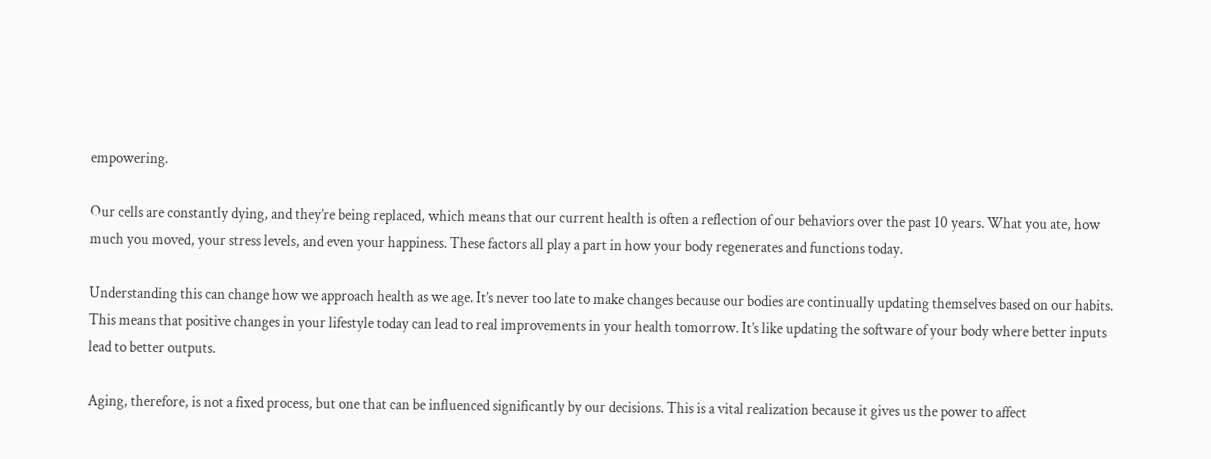empowering.

Our cells are constantly dying, and they’re being replaced, which means that our current health is often a reflection of our behaviors over the past 10 years. What you ate, how much you moved, your stress levels, and even your happiness. These factors all play a part in how your body regenerates and functions today.

Understanding this can change how we approach health as we age. It’s never too late to make changes because our bodies are continually updating themselves based on our habits. This means that positive changes in your lifestyle today can lead to real improvements in your health tomorrow. It’s like updating the software of your body where better inputs lead to better outputs.

Aging, therefore, is not a fixed process, but one that can be influenced significantly by our decisions. This is a vital realization because it gives us the power to affect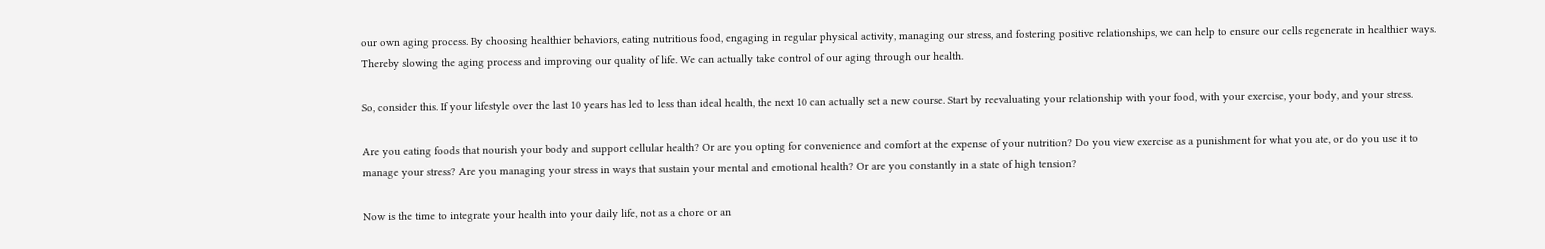our own aging process. By choosing healthier behaviors, eating nutritious food, engaging in regular physical activity, managing our stress, and fostering positive relationships, we can help to ensure our cells regenerate in healthier ways. Thereby slowing the aging process and improving our quality of life. We can actually take control of our aging through our health.

So, consider this. If your lifestyle over the last 10 years has led to less than ideal health, the next 10 can actually set a new course. Start by reevaluating your relationship with your food, with your exercise, your body, and your stress.

Are you eating foods that nourish your body and support cellular health? Or are you opting for convenience and comfort at the expense of your nutrition? Do you view exercise as a punishment for what you ate, or do you use it to manage your stress? Are you managing your stress in ways that sustain your mental and emotional health? Or are you constantly in a state of high tension?

Now is the time to integrate your health into your daily life, not as a chore or an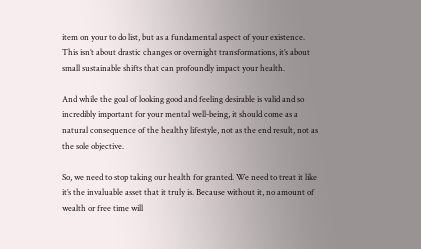item on your to do list, but as a fundamental aspect of your existence. This isn’t about drastic changes or overnight transformations, it’s about small sustainable shifts that can profoundly impact your health.

And while the goal of looking good and feeling desirable is valid and so incredibly important for your mental well-being, it should come as a natural consequence of the healthy lifestyle, not as the end result, not as the sole objective.

So, we need to stop taking our health for granted. We need to treat it like it’s the invaluable asset that it truly is. Because without it, no amount of wealth or free time will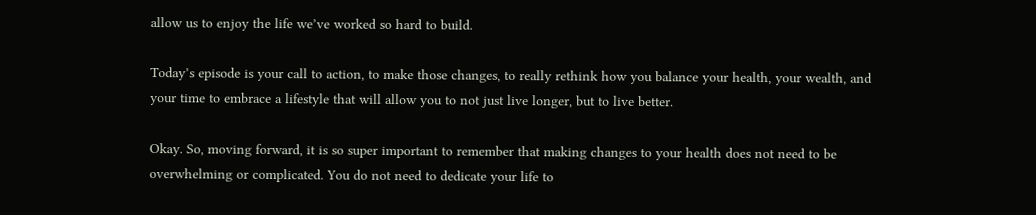allow us to enjoy the life we’ve worked so hard to build.

Today’s episode is your call to action, to make those changes, to really rethink how you balance your health, your wealth, and your time to embrace a lifestyle that will allow you to not just live longer, but to live better.

Okay. So, moving forward, it is so super important to remember that making changes to your health does not need to be overwhelming or complicated. You do not need to dedicate your life to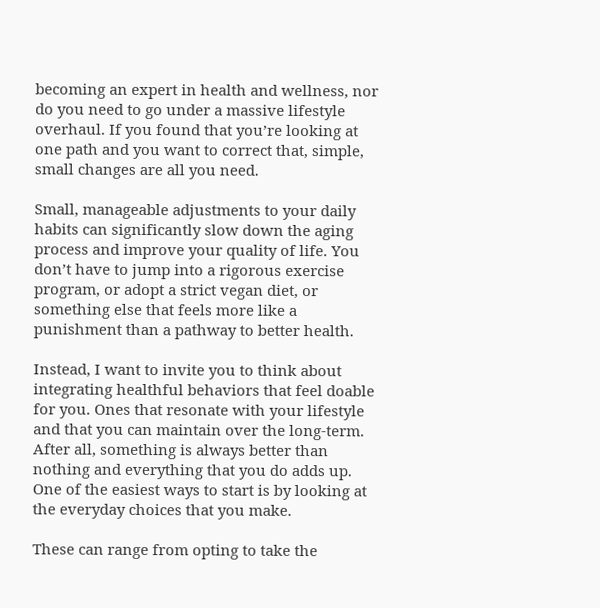becoming an expert in health and wellness, nor do you need to go under a massive lifestyle overhaul. If you found that you’re looking at one path and you want to correct that, simple, small changes are all you need.

Small, manageable adjustments to your daily habits can significantly slow down the aging process and improve your quality of life. You don’t have to jump into a rigorous exercise program, or adopt a strict vegan diet, or something else that feels more like a punishment than a pathway to better health.

Instead, I want to invite you to think about integrating healthful behaviors that feel doable for you. Ones that resonate with your lifestyle and that you can maintain over the long-term. After all, something is always better than nothing and everything that you do adds up. One of the easiest ways to start is by looking at the everyday choices that you make.

These can range from opting to take the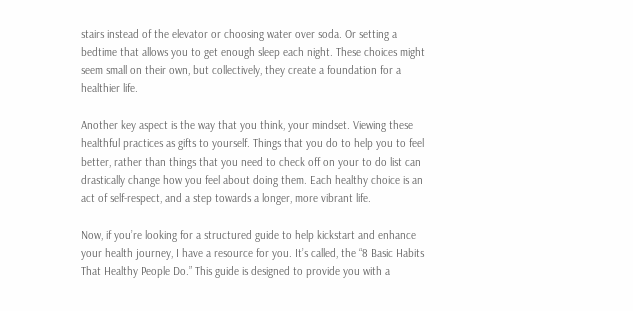stairs instead of the elevator or choosing water over soda. Or setting a bedtime that allows you to get enough sleep each night. These choices might seem small on their own, but collectively, they create a foundation for a healthier life.

Another key aspect is the way that you think, your mindset. Viewing these healthful practices as gifts to yourself. Things that you do to help you to feel better, rather than things that you need to check off on your to do list can drastically change how you feel about doing them. Each healthy choice is an act of self-respect, and a step towards a longer, more vibrant life.

Now, if you’re looking for a structured guide to help kickstart and enhance your health journey, I have a resource for you. It’s called, the “8 Basic Habits That Healthy People Do.” This guide is designed to provide you with a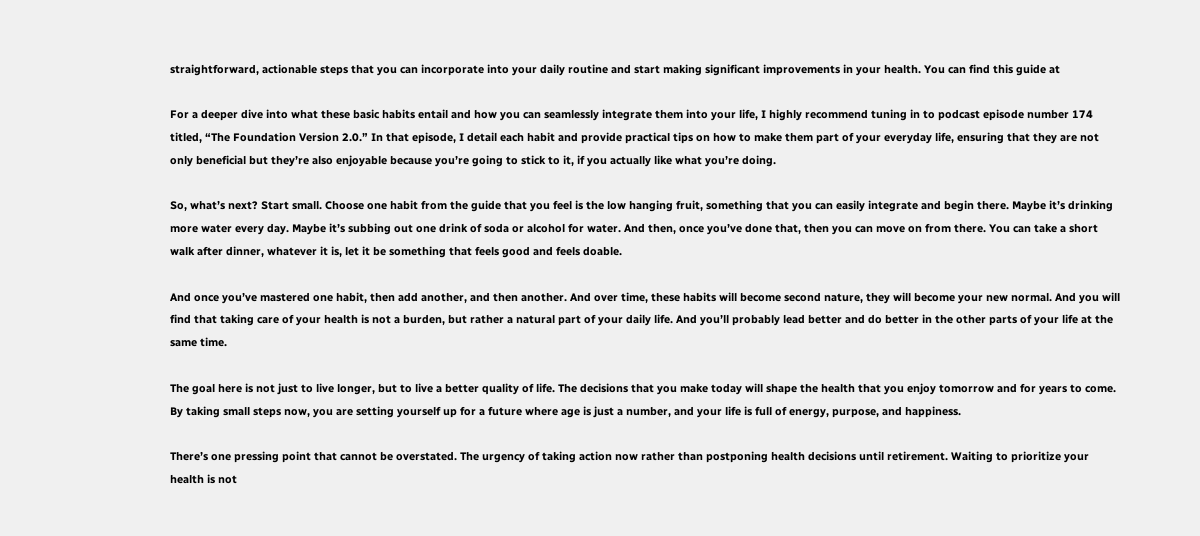straightforward, actionable steps that you can incorporate into your daily routine and start making significant improvements in your health. You can find this guide at

For a deeper dive into what these basic habits entail and how you can seamlessly integrate them into your life, I highly recommend tuning in to podcast episode number 174 titled, “The Foundation Version 2.0.” In that episode, I detail each habit and provide practical tips on how to make them part of your everyday life, ensuring that they are not only beneficial but they’re also enjoyable because you’re going to stick to it, if you actually like what you’re doing.

So, what’s next? Start small. Choose one habit from the guide that you feel is the low hanging fruit, something that you can easily integrate and begin there. Maybe it’s drinking more water every day. Maybe it’s subbing out one drink of soda or alcohol for water. And then, once you’ve done that, then you can move on from there. You can take a short walk after dinner, whatever it is, let it be something that feels good and feels doable.

And once you’ve mastered one habit, then add another, and then another. And over time, these habits will become second nature, they will become your new normal. And you will find that taking care of your health is not a burden, but rather a natural part of your daily life. And you’ll probably lead better and do better in the other parts of your life at the same time.

The goal here is not just to live longer, but to live a better quality of life. The decisions that you make today will shape the health that you enjoy tomorrow and for years to come. By taking small steps now, you are setting yourself up for a future where age is just a number, and your life is full of energy, purpose, and happiness.

There’s one pressing point that cannot be overstated. The urgency of taking action now rather than postponing health decisions until retirement. Waiting to prioritize your health is not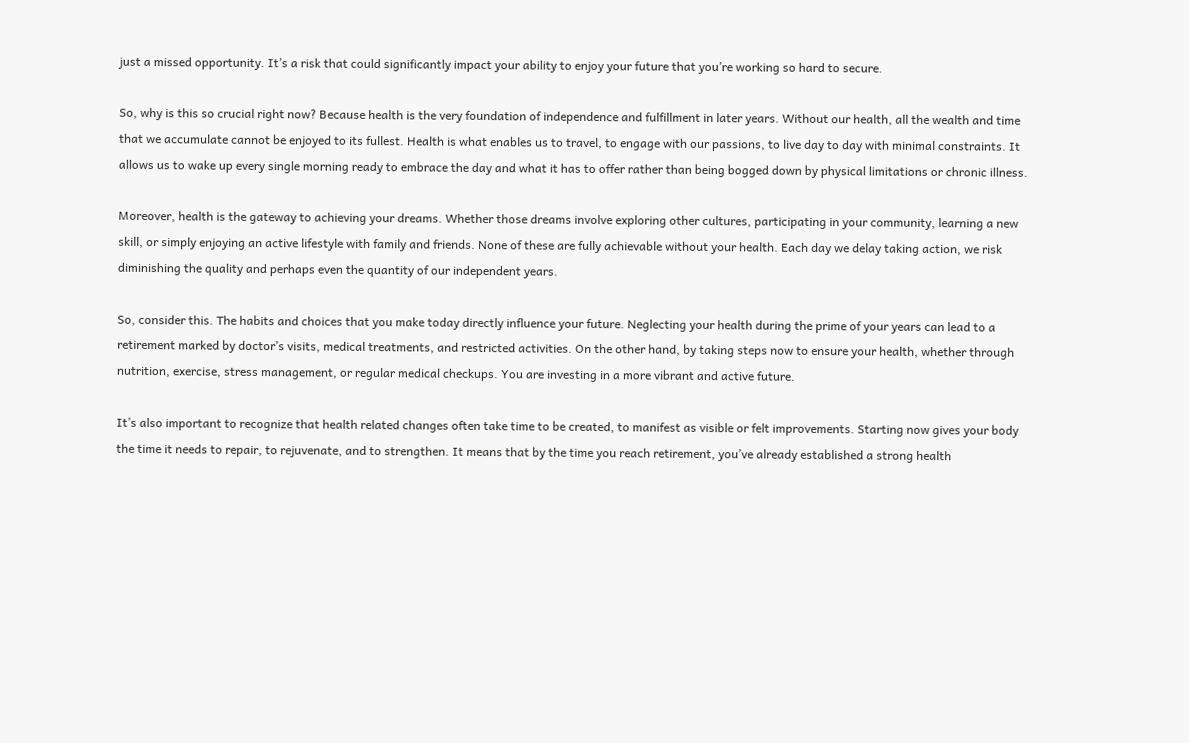just a missed opportunity. It’s a risk that could significantly impact your ability to enjoy your future that you’re working so hard to secure.

So, why is this so crucial right now? Because health is the very foundation of independence and fulfillment in later years. Without our health, all the wealth and time that we accumulate cannot be enjoyed to its fullest. Health is what enables us to travel, to engage with our passions, to live day to day with minimal constraints. It allows us to wake up every single morning ready to embrace the day and what it has to offer rather than being bogged down by physical limitations or chronic illness.

Moreover, health is the gateway to achieving your dreams. Whether those dreams involve exploring other cultures, participating in your community, learning a new skill, or simply enjoying an active lifestyle with family and friends. None of these are fully achievable without your health. Each day we delay taking action, we risk diminishing the quality and perhaps even the quantity of our independent years.

So, consider this. The habits and choices that you make today directly influence your future. Neglecting your health during the prime of your years can lead to a retirement marked by doctor’s visits, medical treatments, and restricted activities. On the other hand, by taking steps now to ensure your health, whether through nutrition, exercise, stress management, or regular medical checkups. You are investing in a more vibrant and active future.

It’s also important to recognize that health related changes often take time to be created, to manifest as visible or felt improvements. Starting now gives your body the time it needs to repair, to rejuvenate, and to strengthen. It means that by the time you reach retirement, you’ve already established a strong health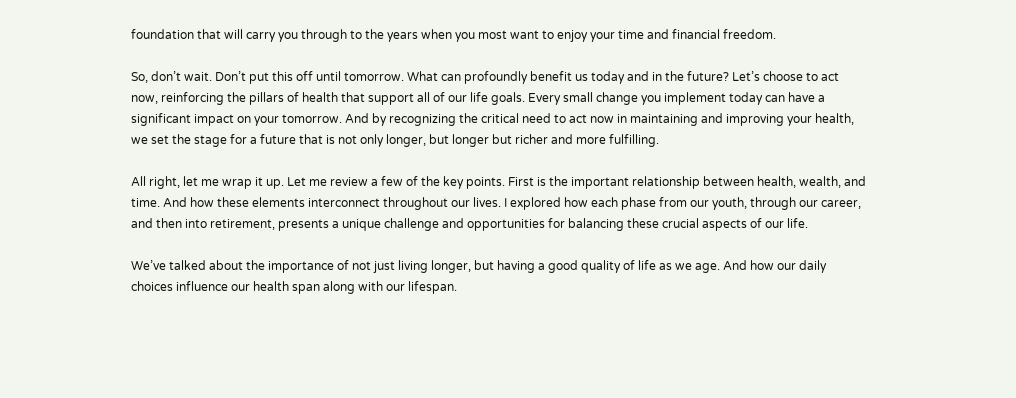foundation that will carry you through to the years when you most want to enjoy your time and financial freedom.

So, don’t wait. Don’t put this off until tomorrow. What can profoundly benefit us today and in the future? Let’s choose to act now, reinforcing the pillars of health that support all of our life goals. Every small change you implement today can have a significant impact on your tomorrow. And by recognizing the critical need to act now in maintaining and improving your health, we set the stage for a future that is not only longer, but longer but richer and more fulfilling.

All right, let me wrap it up. Let me review a few of the key points. First is the important relationship between health, wealth, and time. And how these elements interconnect throughout our lives. I explored how each phase from our youth, through our career, and then into retirement, presents a unique challenge and opportunities for balancing these crucial aspects of our life.

We’ve talked about the importance of not just living longer, but having a good quality of life as we age. And how our daily choices influence our health span along with our lifespan.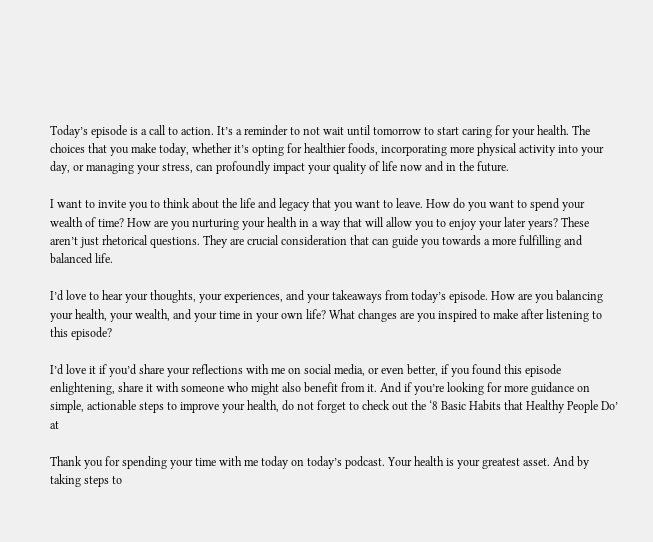Today’s episode is a call to action. It’s a reminder to not wait until tomorrow to start caring for your health. The choices that you make today, whether it’s opting for healthier foods, incorporating more physical activity into your day, or managing your stress, can profoundly impact your quality of life now and in the future.

I want to invite you to think about the life and legacy that you want to leave. How do you want to spend your wealth of time? How are you nurturing your health in a way that will allow you to enjoy your later years? These aren’t just rhetorical questions. They are crucial consideration that can guide you towards a more fulfilling and balanced life.

I’d love to hear your thoughts, your experiences, and your takeaways from today’s episode. How are you balancing your health, your wealth, and your time in your own life? What changes are you inspired to make after listening to this episode?

I’d love it if you’d share your reflections with me on social media, or even better, if you found this episode enlightening, share it with someone who might also benefit from it. And if you’re looking for more guidance on simple, actionable steps to improve your health, do not forget to check out the ‘8 Basic Habits that Healthy People Do’ at

Thank you for spending your time with me today on today’s podcast. Your health is your greatest asset. And by taking steps to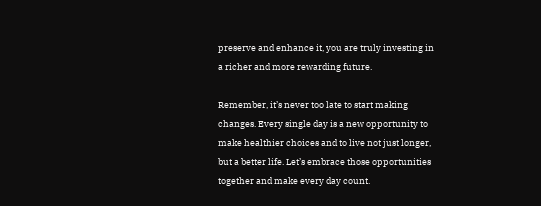preserve and enhance it, you are truly investing in a richer and more rewarding future.

Remember, it’s never too late to start making changes. Every single day is a new opportunity to make healthier choices and to live not just longer, but a better life. Let’s embrace those opportunities together and make every day count.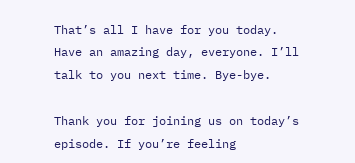That’s all I have for you today. Have an amazing day, everyone. I’ll talk to you next time. Bye-bye.

Thank you for joining us on today’s episode. If you’re feeling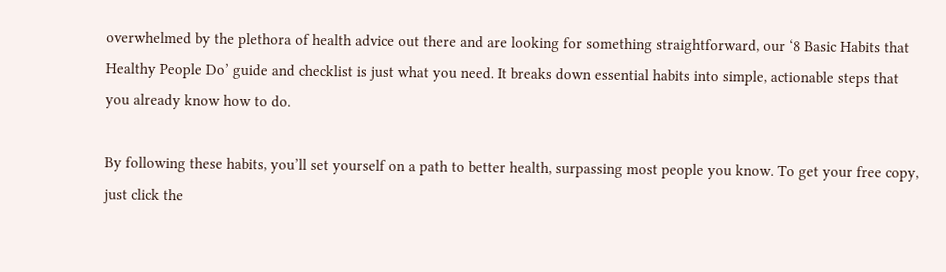overwhelmed by the plethora of health advice out there and are looking for something straightforward, our ‘8 Basic Habits that Healthy People Do’ guide and checklist is just what you need. It breaks down essential habits into simple, actionable steps that you already know how to do.

By following these habits, you’ll set yourself on a path to better health, surpassing most people you know. To get your free copy, just click the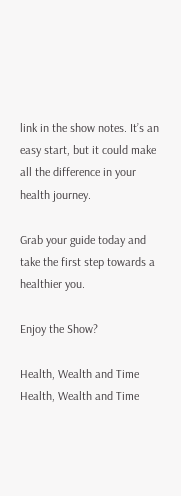link in the show notes. It’s an easy start, but it could make all the difference in your health journey.

Grab your guide today and take the first step towards a healthier you.

Enjoy the Show?

Health, Wealth and Time
Health, Wealth and Time